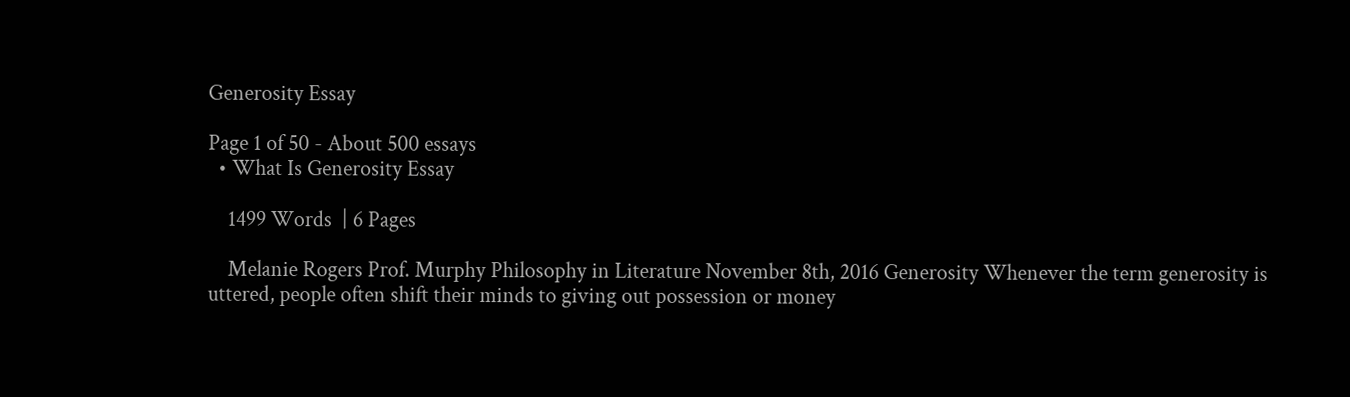Generosity Essay

Page 1 of 50 - About 500 essays
  • What Is Generosity Essay

    1499 Words  | 6 Pages

    Melanie Rogers Prof. Murphy Philosophy in Literature November 8th, 2016 Generosity Whenever the term generosity is uttered, people often shift their minds to giving out possession or money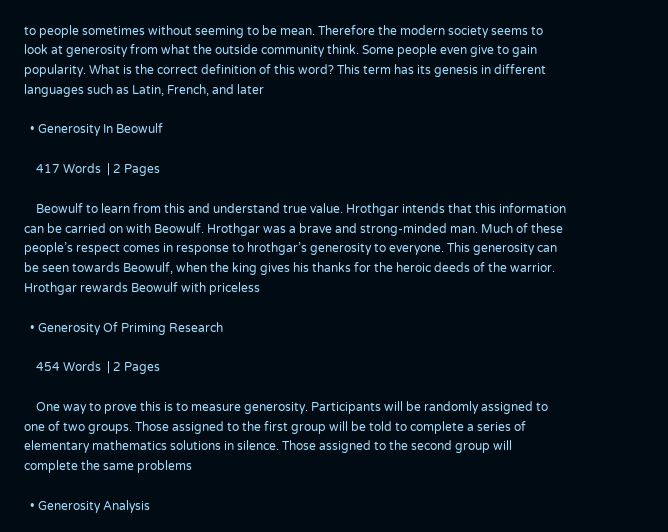to people sometimes without seeming to be mean. Therefore the modern society seems to look at generosity from what the outside community think. Some people even give to gain popularity. What is the correct definition of this word? This term has its genesis in different languages such as Latin, French, and later

  • Generosity In Beowulf

    417 Words  | 2 Pages

    Beowulf to learn from this and understand true value. Hrothgar intends that this information can be carried on with Beowulf. Hrothgar was a brave and strong-minded man. Much of these people’s respect comes in response to hrothgar’s generosity to everyone. This generosity can be seen towards Beowulf, when the king gives his thanks for the heroic deeds of the warrior. Hrothgar rewards Beowulf with priceless

  • Generosity Of Priming Research

    454 Words  | 2 Pages

    One way to prove this is to measure generosity. Participants will be randomly assigned to one of two groups. Those assigned to the first group will be told to complete a series of elementary mathematics solutions in silence. Those assigned to the second group will complete the same problems

  • Generosity Analysis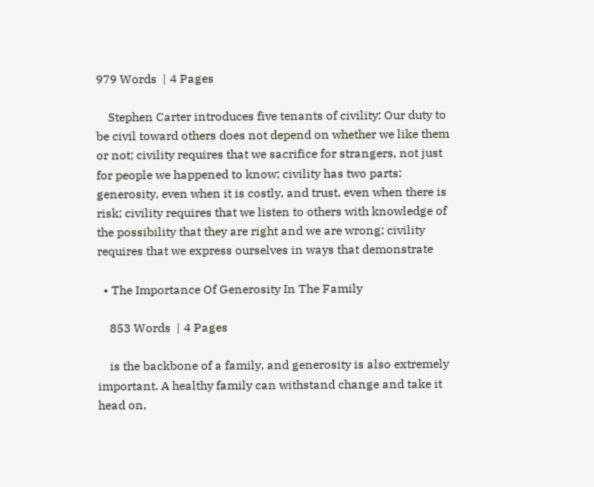979 Words  | 4 Pages

    Stephen Carter introduces five tenants of civility: Our duty to be civil toward others does not depend on whether we like them or not; civility requires that we sacrifice for strangers, not just for people we happened to know; civility has two parts: generosity, even when it is costly, and trust, even when there is risk; civility requires that we listen to others with knowledge of the possibility that they are right and we are wrong; civility requires that we express ourselves in ways that demonstrate

  • The Importance Of Generosity In The Family

    853 Words  | 4 Pages

    is the backbone of a family, and generosity is also extremely important. A healthy family can withstand change and take it head on,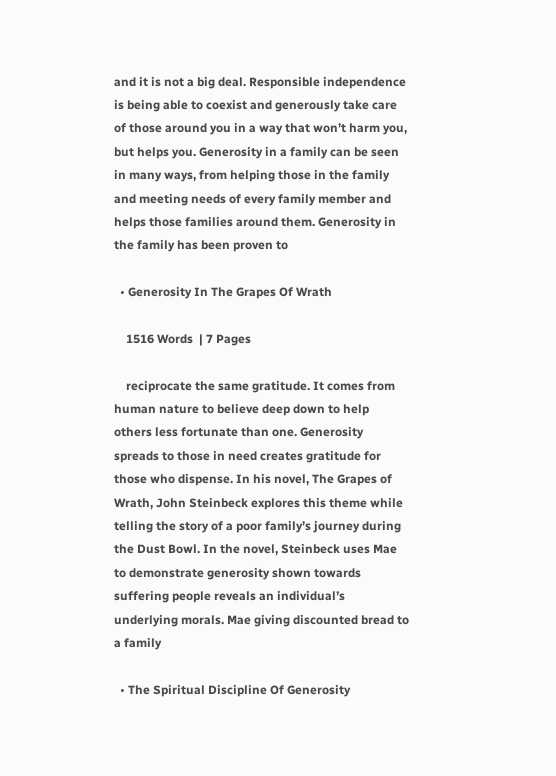and it is not a big deal. Responsible independence is being able to coexist and generously take care of those around you in a way that won’t harm you, but helps you. Generosity in a family can be seen in many ways, from helping those in the family and meeting needs of every family member and helps those families around them. Generosity in the family has been proven to

  • Generosity In The Grapes Of Wrath

    1516 Words  | 7 Pages

    reciprocate the same gratitude. It comes from human nature to believe deep down to help others less fortunate than one. Generosity spreads to those in need creates gratitude for those who dispense. In his novel, The Grapes of Wrath, John Steinbeck explores this theme while telling the story of a poor family’s journey during the Dust Bowl. In the novel, Steinbeck uses Mae to demonstrate generosity shown towards suffering people reveals an individual’s underlying morals. Mae giving discounted bread to a family

  • The Spiritual Discipline Of Generosity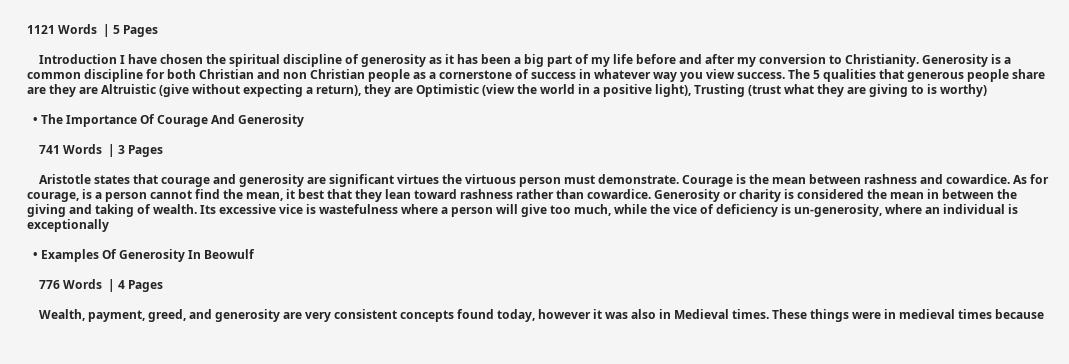1121 Words  | 5 Pages

    Introduction I have chosen the spiritual discipline of generosity as it has been a big part of my life before and after my conversion to Christianity. Generosity is a common discipline for both Christian and non Christian people as a cornerstone of success in whatever way you view success. The 5 qualities that generous people share are they are Altruistic (give without expecting a return), they are Optimistic (view the world in a positive light), Trusting (trust what they are giving to is worthy)

  • The Importance Of Courage And Generosity

    741 Words  | 3 Pages

    Aristotle states that courage and generosity are significant virtues the virtuous person must demonstrate. Courage is the mean between rashness and cowardice. As for courage, is a person cannot find the mean, it best that they lean toward rashness rather than cowardice. Generosity or charity is considered the mean in between the giving and taking of wealth. Its excessive vice is wastefulness where a person will give too much, while the vice of deficiency is un-generosity, where an individual is exceptionally

  • Examples Of Generosity In Beowulf

    776 Words  | 4 Pages

    Wealth, payment, greed, and generosity are very consistent concepts found today, however it was also in Medieval times. These things were in medieval times because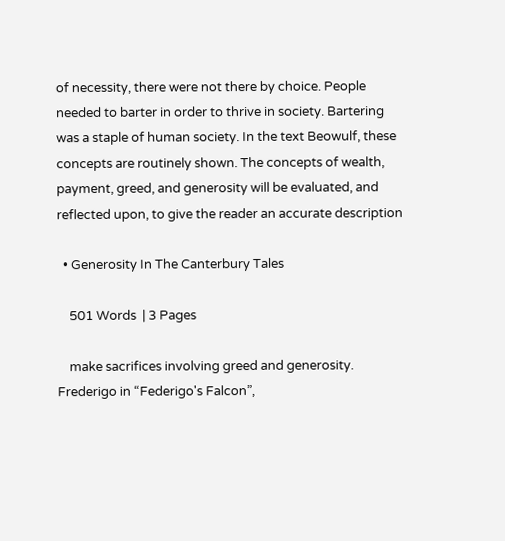of necessity, there were not there by choice. People needed to barter in order to thrive in society. Bartering was a staple of human society. In the text Beowulf, these concepts are routinely shown. The concepts of wealth, payment, greed, and generosity will be evaluated, and reflected upon, to give the reader an accurate description

  • Generosity In The Canterbury Tales

    501 Words  | 3 Pages

    make sacrifices involving greed and generosity. Frederigo in “Federigo's Falcon”,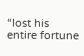“lost his entire fortune